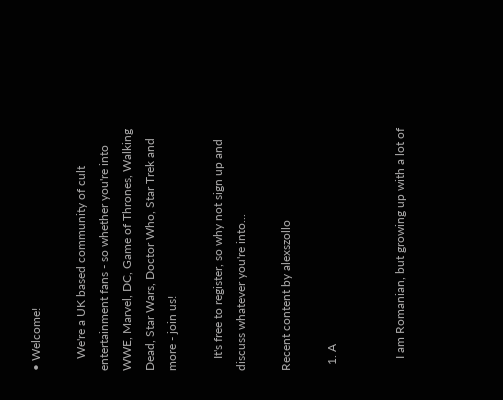• Welcome!

    We're a UK based community of cult entertainment fans - so whether you're into WWE, Marvel, DC, Game of Thrones, Walking Dead, Star Wars, Doctor Who, Star Trek and more - join us!

    It's free to register, so why not sign up and discuss whatever you're into...

Recent content by alexszollo

  1. A


    I am Romanian, but growing up with a lot of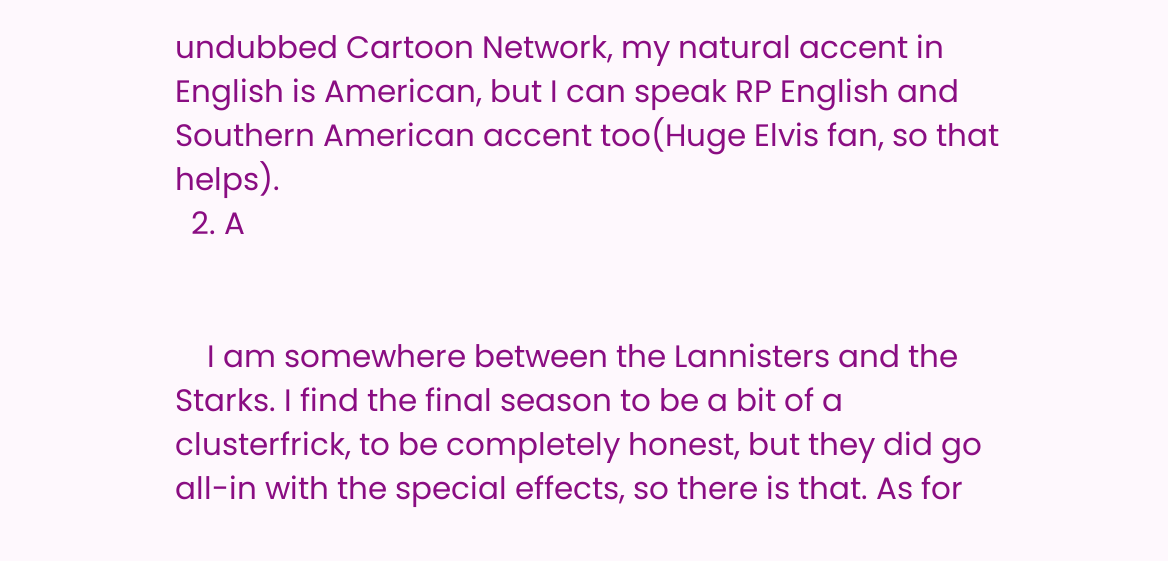undubbed Cartoon Network, my natural accent in English is American, but I can speak RP English and Southern American accent too(Huge Elvis fan, so that helps).
  2. A


    I am somewhere between the Lannisters and the Starks. I find the final season to be a bit of a clusterfrick, to be completely honest, but they did go all-in with the special effects, so there is that. As for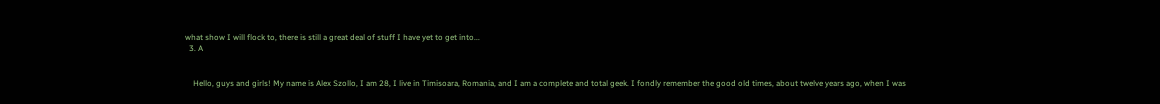what show I will flock to, there is still a great deal of stuff I have yet to get into...
  3. A


    Hello, guys and girls! My name is Alex Szollo, I am 28, I live in Timisoara, Romania, and I am a complete and total geek. I fondly remember the good old times, about twelve years ago, when I was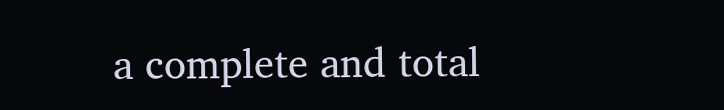a complete and total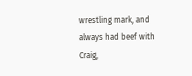wrestling mark, and always had beef with Craig,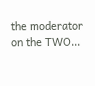the moderator on the TWO...